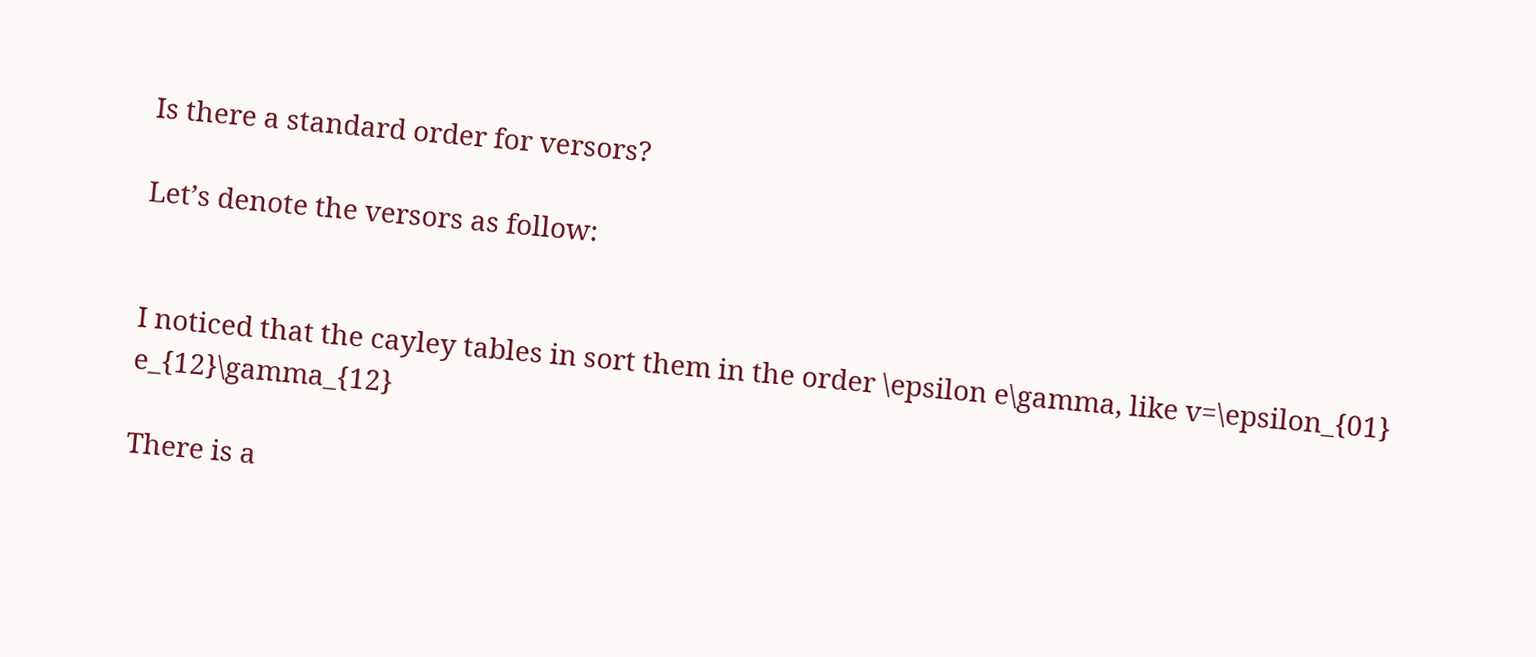Is there a standard order for versors?

Let’s denote the versors as follow:


I noticed that the cayley tables in sort them in the order \epsilon e\gamma, like v=\epsilon_{01} e_{12}\gamma_{12}

There is a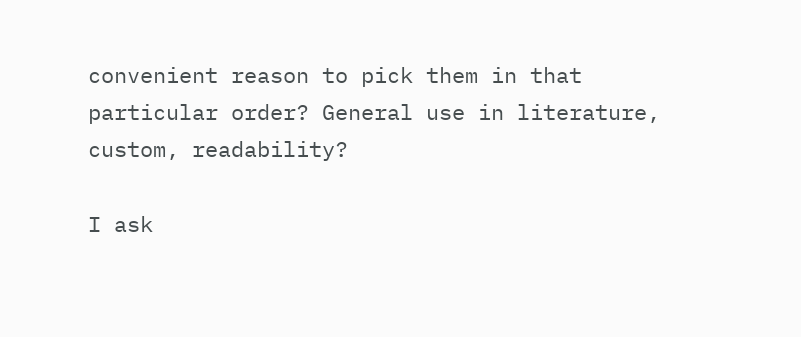convenient reason to pick them in that particular order? General use in literature, custom, readability?

I ask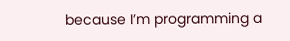because I’m programming a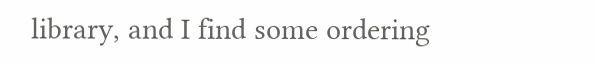library, and I find some ordering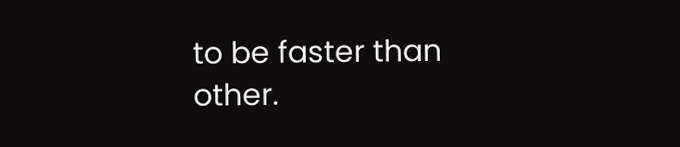to be faster than other.